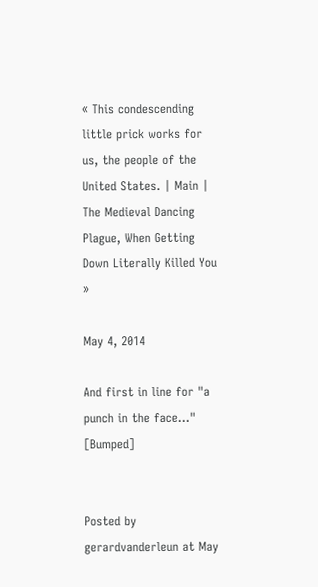« This condescending little prick works for us, the people of the United States. | Main | The Medieval Dancing Plague, When Getting Down Literally Killed You »

May 4, 2014

And first in line for "a punch in the face..." [Bumped]


Posted by gerardvanderleun at May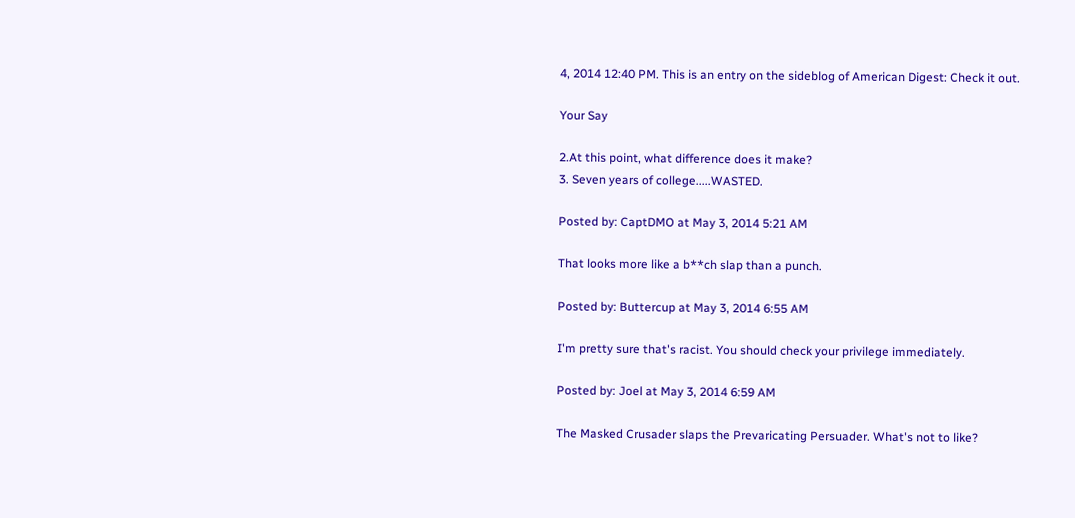4, 2014 12:40 PM. This is an entry on the sideblog of American Digest: Check it out.

Your Say

2.At this point, what difference does it make?
3. Seven years of college.....WASTED.

Posted by: CaptDMO at May 3, 2014 5:21 AM

That looks more like a b**ch slap than a punch.

Posted by: Buttercup at May 3, 2014 6:55 AM

I'm pretty sure that's racist. You should check your privilege immediately.

Posted by: Joel at May 3, 2014 6:59 AM

The Masked Crusader slaps the Prevaricating Persuader. What's not to like?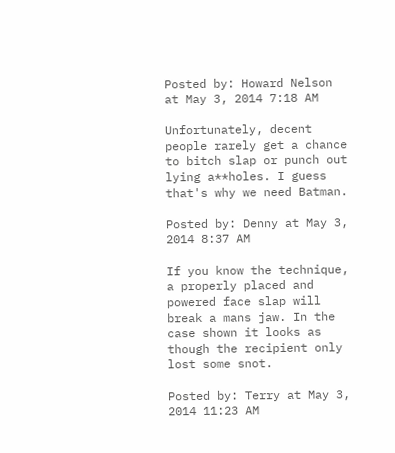Posted by: Howard Nelson at May 3, 2014 7:18 AM

Unfortunately, decent people rarely get a chance to bitch slap or punch out lying a**holes. I guess that's why we need Batman.

Posted by: Denny at May 3, 2014 8:37 AM

If you know the technique, a properly placed and powered face slap will break a mans jaw. In the case shown it looks as though the recipient only lost some snot.

Posted by: Terry at May 3, 2014 11:23 AM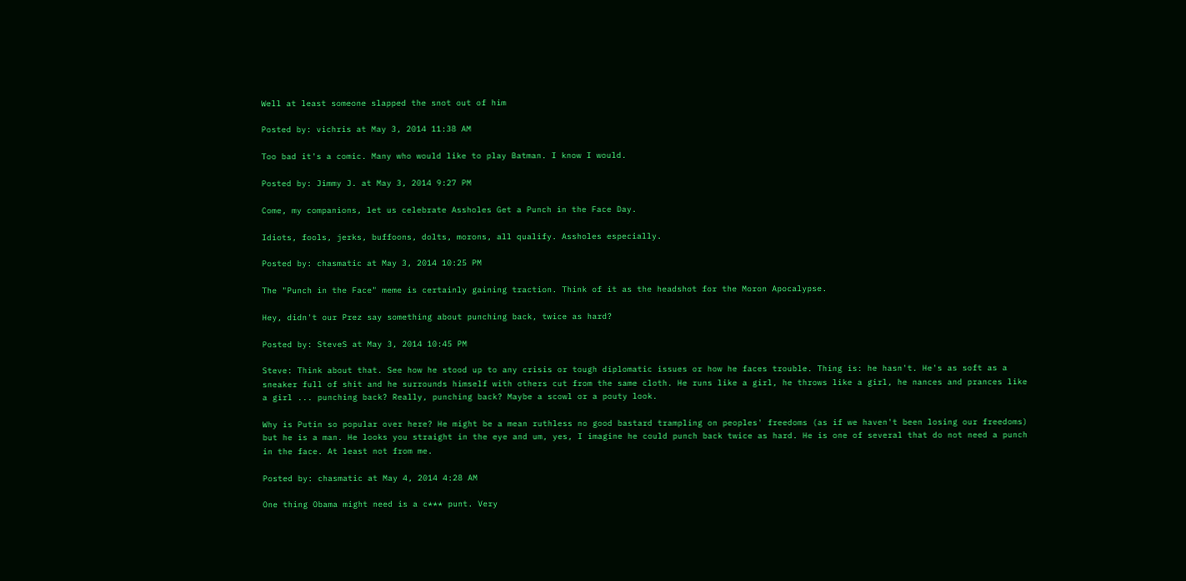Well at least someone slapped the snot out of him

Posted by: vichris at May 3, 2014 11:38 AM

Too bad it's a comic. Many who would like to play Batman. I know I would.

Posted by: Jimmy J. at May 3, 2014 9:27 PM

Come, my companions, let us celebrate Assholes Get a Punch in the Face Day.

Idiots, fools, jerks, buffoons, dolts, morons, all qualify. Assholes especially.

Posted by: chasmatic at May 3, 2014 10:25 PM

The "Punch in the Face" meme is certainly gaining traction. Think of it as the headshot for the Moron Apocalypse.

Hey, didn't our Prez say something about punching back, twice as hard?

Posted by: SteveS at May 3, 2014 10:45 PM

Steve: Think about that. See how he stood up to any crisis or tough diplomatic issues or how he faces trouble. Thing is: he hasn't. He's as soft as a sneaker full of shit and he surrounds himself with others cut from the same cloth. He runs like a girl, he throws like a girl, he nances and prances like a girl ... punching back? Really, punching back? Maybe a scowl or a pouty look.

Why is Putin so popular over here? He might be a mean ruthless no good bastard trampling on peoples' freedoms (as if we haven't been losing our freedoms) but he is a man. He looks you straight in the eye and um, yes, I imagine he could punch back twice as hard. He is one of several that do not need a punch in the face. At least not from me.

Posted by: chasmatic at May 4, 2014 4:28 AM

One thing Obama might need is a c*** punt. Very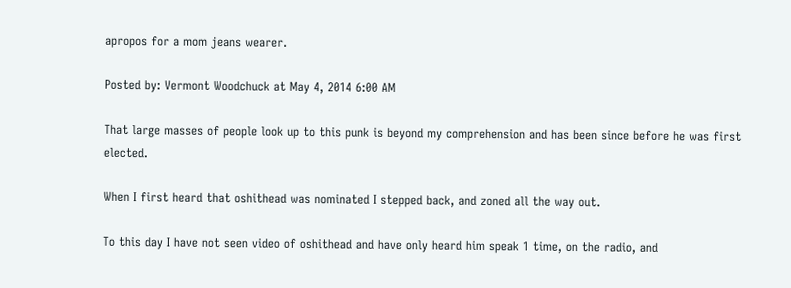apropos for a mom jeans wearer.

Posted by: Vermont Woodchuck at May 4, 2014 6:00 AM

That large masses of people look up to this punk is beyond my comprehension and has been since before he was first elected.

When I first heard that oshithead was nominated I stepped back, and zoned all the way out.

To this day I have not seen video of oshithead and have only heard him speak 1 time, on the radio, and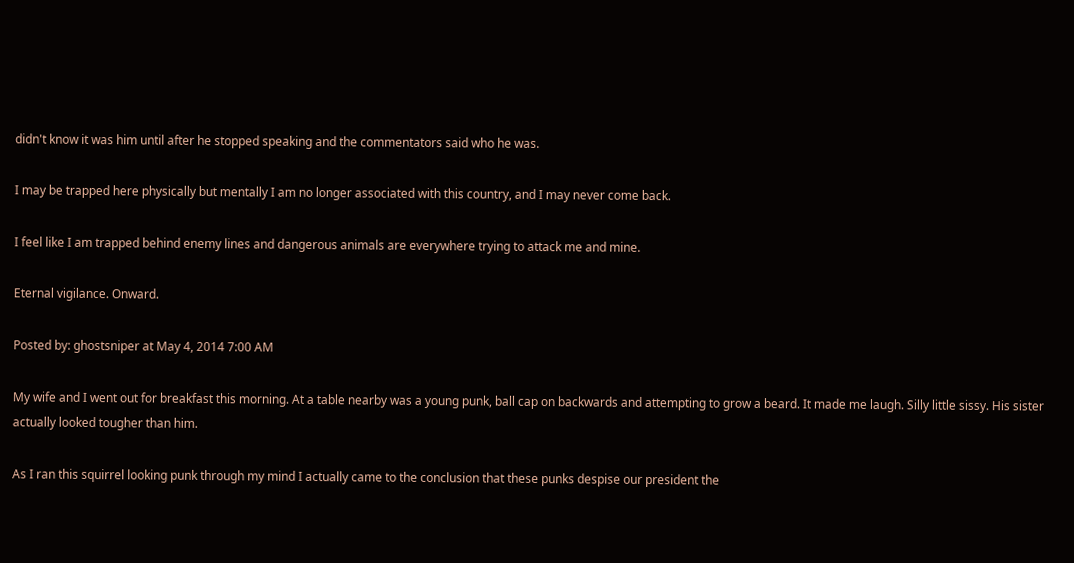didn't know it was him until after he stopped speaking and the commentators said who he was.

I may be trapped here physically but mentally I am no longer associated with this country, and I may never come back.

I feel like I am trapped behind enemy lines and dangerous animals are everywhere trying to attack me and mine.

Eternal vigilance. Onward.

Posted by: ghostsniper at May 4, 2014 7:00 AM

My wife and I went out for breakfast this morning. At a table nearby was a young punk, ball cap on backwards and attempting to grow a beard. It made me laugh. Silly little sissy. His sister actually looked tougher than him.

As I ran this squirrel looking punk through my mind I actually came to the conclusion that these punks despise our president the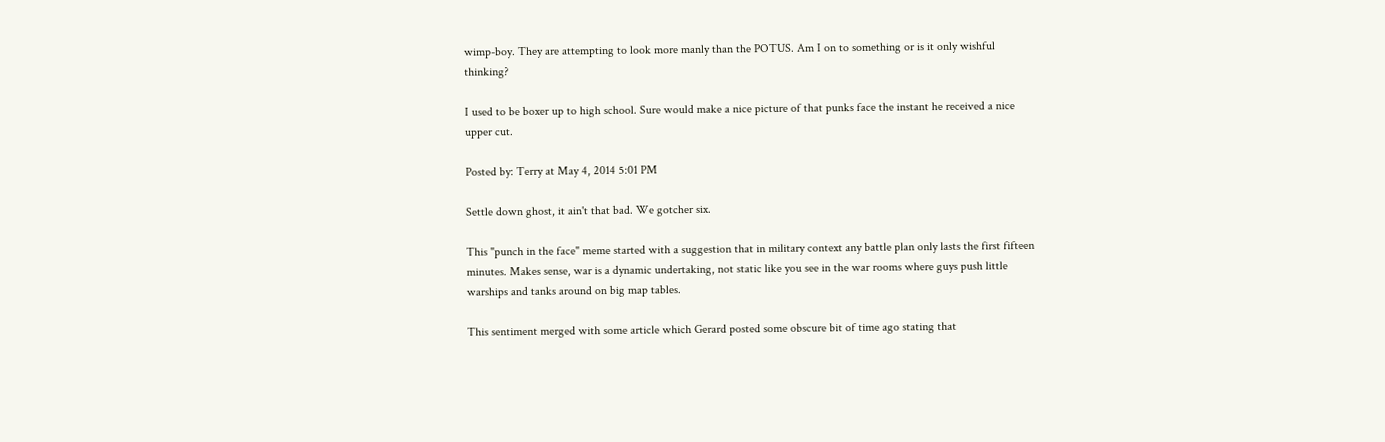wimp-boy. They are attempting to look more manly than the POTUS. Am I on to something or is it only wishful thinking?

I used to be boxer up to high school. Sure would make a nice picture of that punks face the instant he received a nice upper cut.

Posted by: Terry at May 4, 2014 5:01 PM

Settle down ghost, it ain't that bad. We gotcher six.

This "punch in the face" meme started with a suggestion that in military context any battle plan only lasts the first fifteen minutes. Makes sense, war is a dynamic undertaking, not static like you see in the war rooms where guys push little warships and tanks around on big map tables.

This sentiment merged with some article which Gerard posted some obscure bit of time ago stating that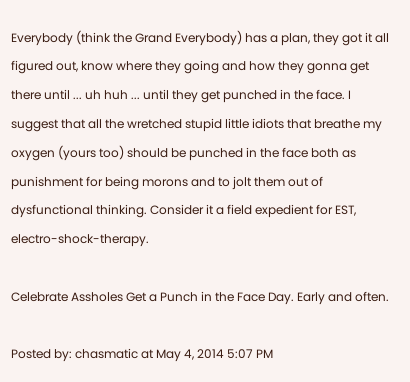Everybody (think the Grand Everybody) has a plan, they got it all figured out, know where they going and how they gonna get there until ... uh huh ... until they get punched in the face. I suggest that all the wretched stupid little idiots that breathe my oxygen (yours too) should be punched in the face both as punishment for being morons and to jolt them out of dysfunctional thinking. Consider it a field expedient for EST, electro-shock-therapy.

Celebrate Assholes Get a Punch in the Face Day. Early and often.

Posted by: chasmatic at May 4, 2014 5:07 PM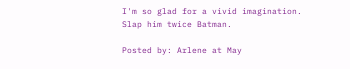I'm so glad for a vivid imagination. Slap him twice Batman.

Posted by: Arlene at May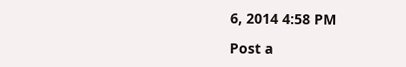6, 2014 4:58 PM

Post a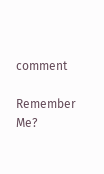comment

Remember Me?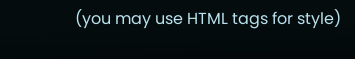(you may use HTML tags for style)